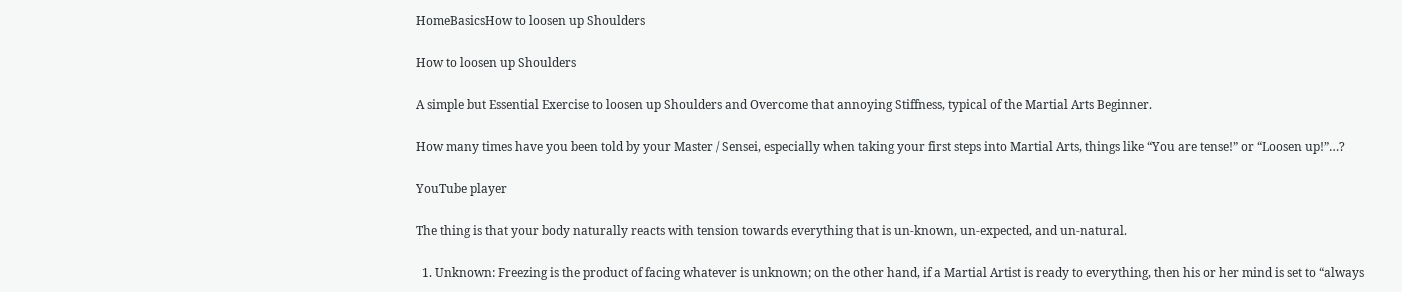HomeBasicsHow to loosen up Shoulders

How to loosen up Shoulders

A simple but Essential Exercise to loosen up Shoulders and Overcome that annoying Stiffness, typical of the Martial Arts Beginner.

How many times have you been told by your Master / Sensei, especially when taking your first steps into Martial Arts, things like “You are tense!” or “Loosen up!”…?

YouTube player

The thing is that your body naturally reacts with tension towards everything that is un-known, un-expected, and un-natural.

  1. Unknown: Freezing is the product of facing whatever is unknown; on the other hand, if a Martial Artist is ready to everything, then his or her mind is set to “always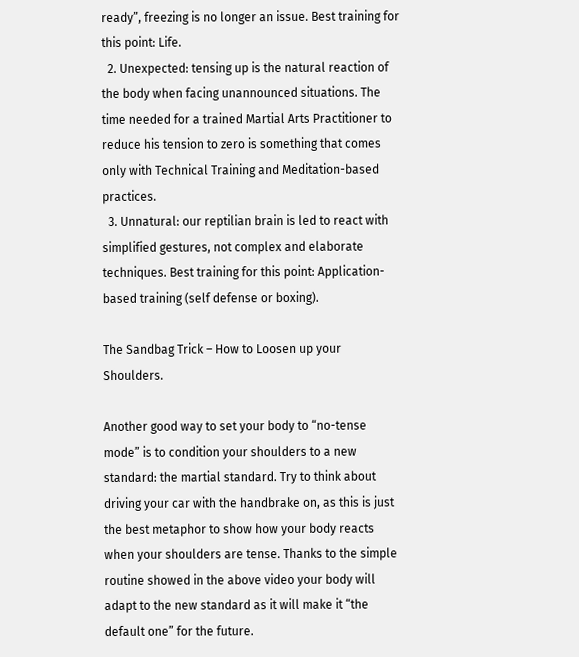ready”, freezing is no longer an issue. Best training for this point: Life.
  2. Unexpected: tensing up is the natural reaction of the body when facing unannounced situations. The time needed for a trained Martial Arts Practitioner to reduce his tension to zero is something that comes only with Technical Training and Meditation-based practices.
  3. Unnatural: our reptilian brain is led to react with simplified gestures, not complex and elaborate techniques. Best training for this point: Application-based training (self defense or boxing).

The Sandbag Trick – How to Loosen up your Shoulders.

Another good way to set your body to “no-tense mode” is to condition your shoulders to a new standard: the martial standard. Try to think about driving your car with the handbrake on, as this is just the best metaphor to show how your body reacts when your shoulders are tense. Thanks to the simple routine showed in the above video your body will adapt to the new standard as it will make it “the default one” for the future.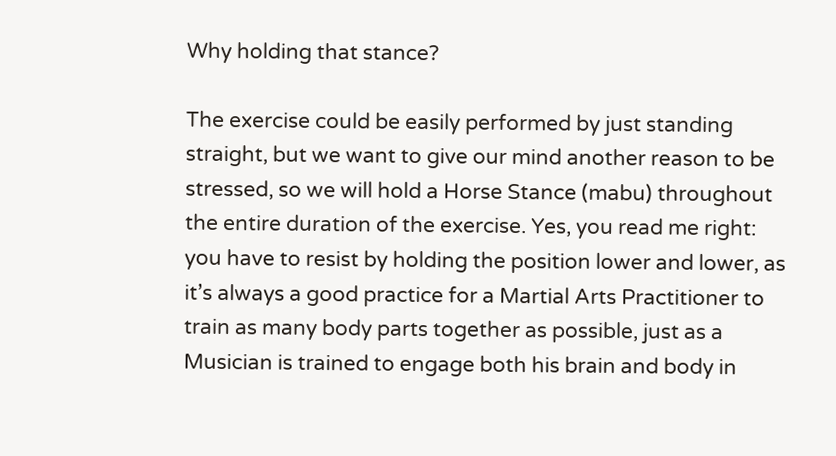Why holding that stance?

The exercise could be easily performed by just standing straight, but we want to give our mind another reason to be stressed, so we will hold a Horse Stance (mabu) throughout the entire duration of the exercise. Yes, you read me right: you have to resist by holding the position lower and lower, as it’s always a good practice for a Martial Arts Practitioner to train as many body parts together as possible, just as a Musician is trained to engage both his brain and body in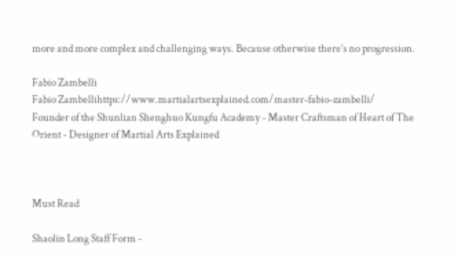more and more complex and challenging ways. Because otherwise there’s no progression.

Fabio Zambelli
Fabio Zambellihttps://www.martialartsexplained.com/master-fabio-zambelli/
Founder of the Shunlian Shenghuo Kungfu Academy - Master Craftsman of Heart of The Orient - Designer of Martial Arts Explained



Must Read

Shaolin Long Staff Form -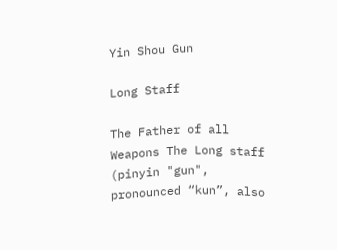Yin Shou Gun

Long Staff

The Father of all Weapons The Long staff (pinyin "gun", pronounced “kun”, also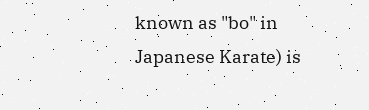known as "bo" in Japanese Karate) is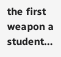the first weapon a student...